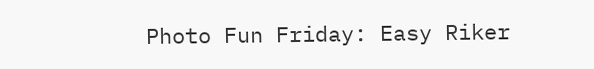Photo Fun Friday: Easy Riker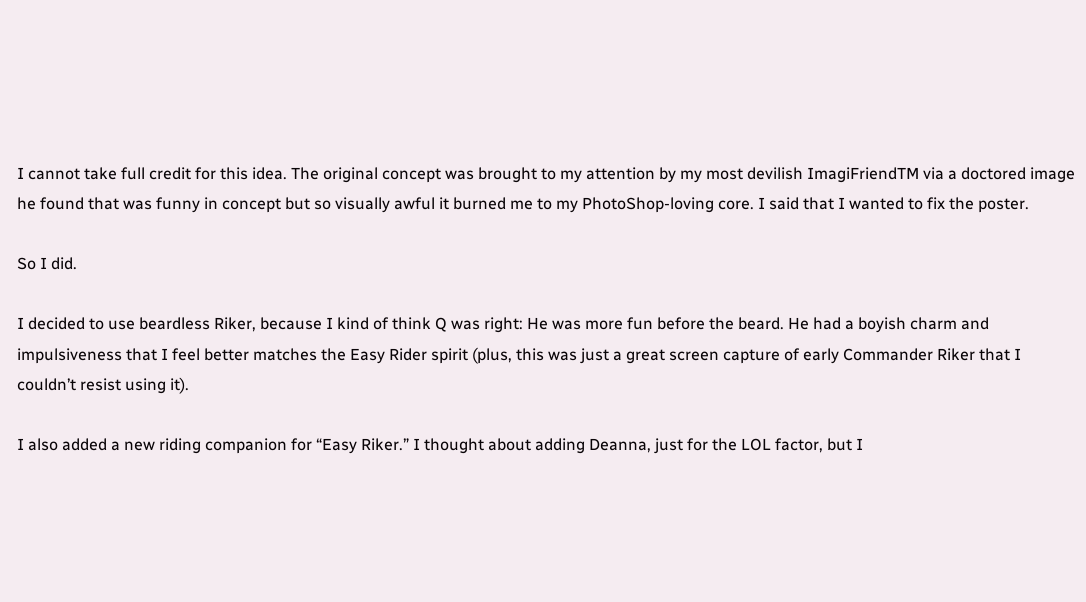I cannot take full credit for this idea. The original concept was brought to my attention by my most devilish ImagiFriendTM via a doctored image he found that was funny in concept but so visually awful it burned me to my PhotoShop-loving core. I said that I wanted to fix the poster.

So I did.

I decided to use beardless Riker, because I kind of think Q was right: He was more fun before the beard. He had a boyish charm and impulsiveness that I feel better matches the Easy Rider spirit (plus, this was just a great screen capture of early Commander Riker that I couldn’t resist using it).

I also added a new riding companion for “Easy Riker.” I thought about adding Deanna, just for the LOL factor, but I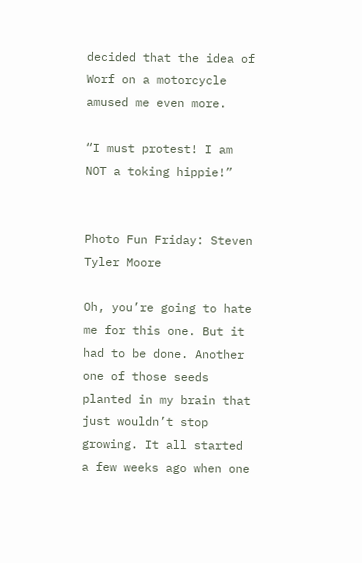decided that the idea of Worf on a motorcycle amused me even more.

“I must protest! I am NOT a toking hippie!”


Photo Fun Friday: Steven Tyler Moore

Oh, you’re going to hate me for this one. But it had to be done. Another one of those seeds planted in my brain that just wouldn’t stop growing. It all started a few weeks ago when one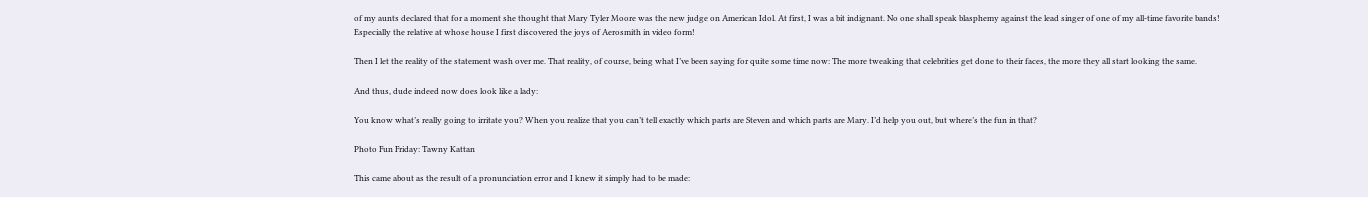of my aunts declared that for a moment she thought that Mary Tyler Moore was the new judge on American Idol. At first, I was a bit indignant. No one shall speak blasphemy against the lead singer of one of my all-time favorite bands! Especially the relative at whose house I first discovered the joys of Aerosmith in video form!

Then I let the reality of the statement wash over me. That reality, of course, being what I’ve been saying for quite some time now: The more tweaking that celebrities get done to their faces, the more they all start looking the same.

And thus, dude indeed now does look like a lady:

You know what’s really going to irritate you? When you realize that you can’t tell exactly which parts are Steven and which parts are Mary. I’d help you out, but where’s the fun in that?

Photo Fun Friday: Tawny Kattan

This came about as the result of a pronunciation error and I knew it simply had to be made: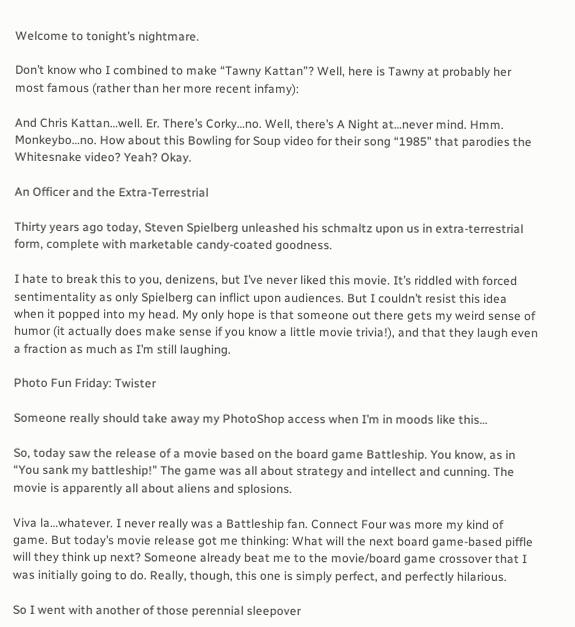Welcome to tonight’s nightmare.

Don’t know who I combined to make “Tawny Kattan”? Well, here is Tawny at probably her most famous (rather than her more recent infamy):

And Chris Kattan…well. Er. There’s Corky…no. Well, there’s A Night at…never mind. Hmm. Monkeybo…no. How about this Bowling for Soup video for their song “1985” that parodies the Whitesnake video? Yeah? Okay.

An Officer and the Extra-Terrestrial

Thirty years ago today, Steven Spielberg unleashed his schmaltz upon us in extra-terrestrial form, complete with marketable candy-coated goodness.

I hate to break this to you, denizens, but I’ve never liked this movie. It’s riddled with forced sentimentality as only Spielberg can inflict upon audiences. But I couldn’t resist this idea when it popped into my head. My only hope is that someone out there gets my weird sense of humor (it actually does make sense if you know a little movie trivia!), and that they laugh even a fraction as much as I’m still laughing.

Photo Fun Friday: Twister

Someone really should take away my PhotoShop access when I’m in moods like this…

So, today saw the release of a movie based on the board game Battleship. You know, as in “You sank my battleship!” The game was all about strategy and intellect and cunning. The movie is apparently all about aliens and splosions.

Viva la…whatever. I never really was a Battleship fan. Connect Four was more my kind of game. But today’s movie release got me thinking: What will the next board game-based piffle will they think up next? Someone already beat me to the movie/board game crossover that I was initially going to do. Really, though, this one is simply perfect, and perfectly hilarious.

So I went with another of those perennial sleepover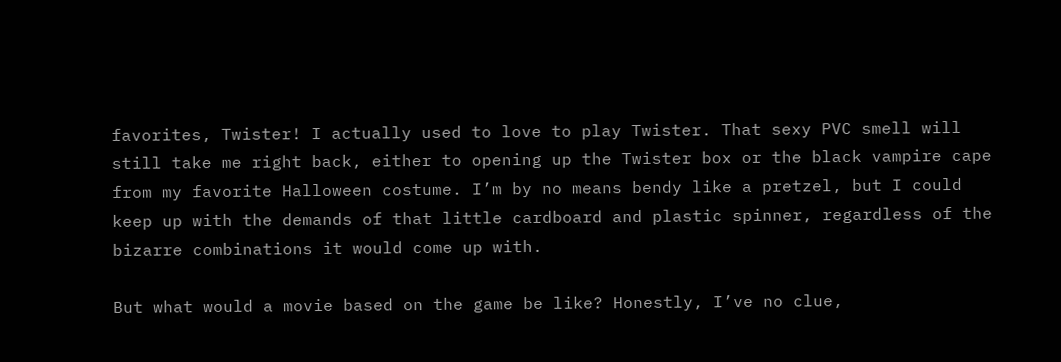favorites, Twister! I actually used to love to play Twister. That sexy PVC smell will still take me right back, either to opening up the Twister box or the black vampire cape from my favorite Halloween costume. I’m by no means bendy like a pretzel, but I could keep up with the demands of that little cardboard and plastic spinner, regardless of the bizarre combinations it would come up with.

But what would a movie based on the game be like? Honestly, I’ve no clue,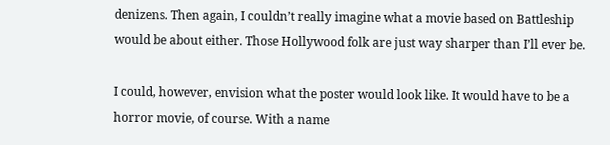denizens. Then again, I couldn’t really imagine what a movie based on Battleship would be about either. Those Hollywood folk are just way sharper than I’ll ever be.

I could, however, envision what the poster would look like. It would have to be a horror movie, of course. With a name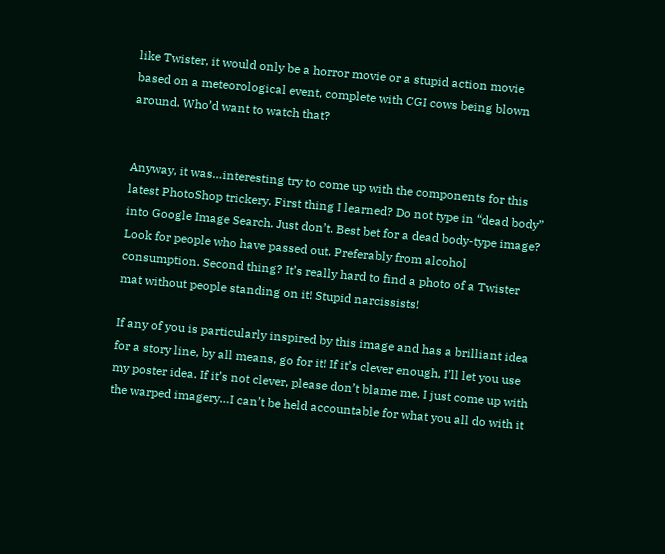like Twister, it would only be a horror movie or a stupid action movie based on a meteorological event, complete with CGI cows being blown around. Who’d want to watch that?


Anyway, it was…interesting try to come up with the components for this latest PhotoShop trickery. First thing I learned? Do not type in “dead body” into Google Image Search. Just don’t. Best bet for a dead body-type image? Look for people who have passed out. Preferably from alcohol consumption. Second thing? It’s really hard to find a photo of a Twister mat without people standing on it! Stupid narcissists!

If any of you is particularly inspired by this image and has a brilliant idea for a story line, by all means, go for it! If it’s clever enough, I’ll let you use my poster idea. If it’s not clever, please don’t blame me. I just come up with the warped imagery…I can’t be held accountable for what you all do with it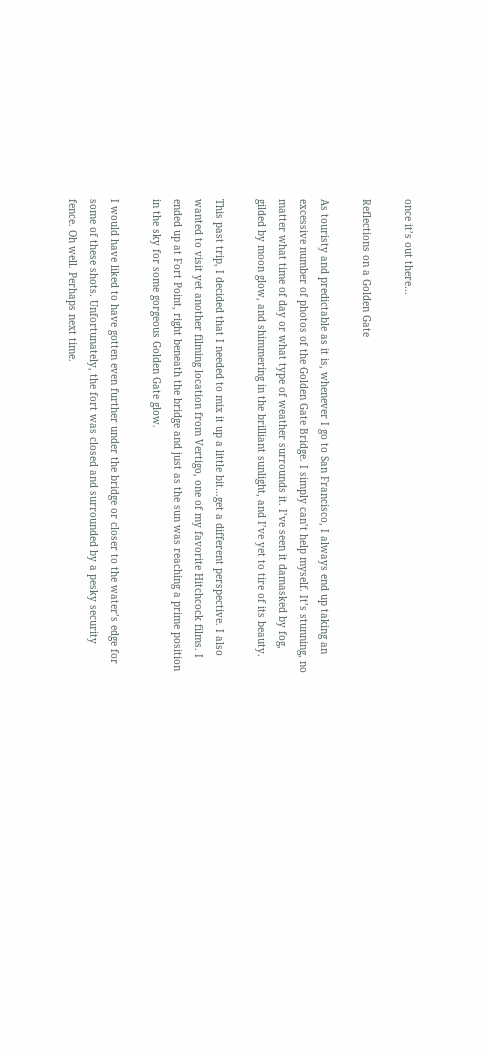once it’s out there…

Reflections on a Golden Gate

As touristy and predictable as it is, whenever I go to San Francisco, I always end up taking an excessive number of photos of the Golden Gate Bridge. I simply can’t help myself. It’s stunning, no matter what time of day or what type of weather surrounds it. I’ve seen it damasked by fog, gilded by moon glow, and shimmering in the brilliant sunlight, and I’ve yet to tire of its beauty.

This past trip, I decided that I needed to mix it up a little bit…get a different perspective. I also wanted to visit yet another filming location from Vertigo, one of my favorite Hitchcock films. I ended up at Fort Point, right beneath the bridge and just as the sun was reaching a prime position in the sky for some gorgeous Golden Gate glow.

I would have liked to have gotten even further under the bridge or closer to the water’s edge for some of these shots. Unfortunately, the fort was closed and surrounded by a pesky security fence. Oh well. Perhaps next time.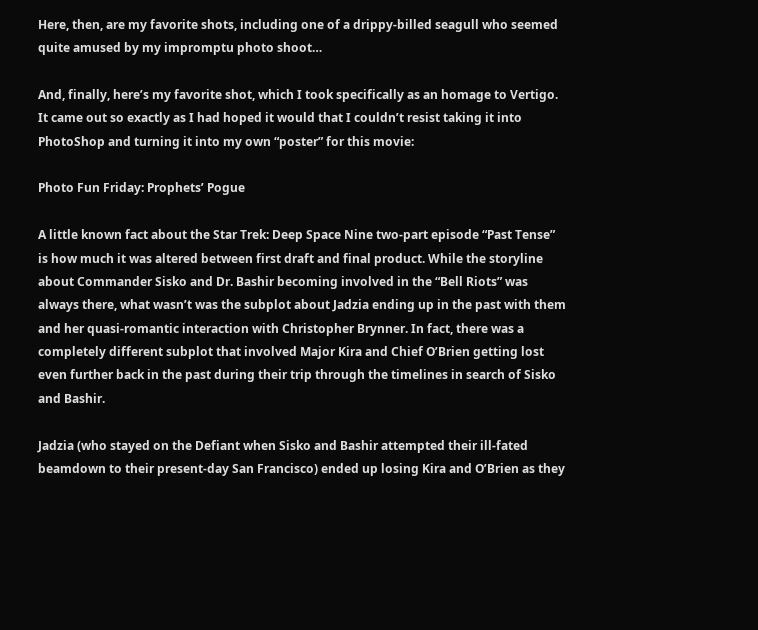Here, then, are my favorite shots, including one of a drippy-billed seagull who seemed quite amused by my impromptu photo shoot…

And, finally, here’s my favorite shot, which I took specifically as an homage to Vertigo. It came out so exactly as I had hoped it would that I couldn’t resist taking it into PhotoShop and turning it into my own “poster” for this movie:

Photo Fun Friday: Prophets’ Pogue

A little known fact about the Star Trek: Deep Space Nine two-part episode “Past Tense” is how much it was altered between first draft and final product. While the storyline about Commander Sisko and Dr. Bashir becoming involved in the “Bell Riots” was always there, what wasn’t was the subplot about Jadzia ending up in the past with them and her quasi-romantic interaction with Christopher Brynner. In fact, there was a completely different subplot that involved Major Kira and Chief O’Brien getting lost even further back in the past during their trip through the timelines in search of Sisko and Bashir.

Jadzia (who stayed on the Defiant when Sisko and Bashir attempted their ill-fated beamdown to their present-day San Francisco) ended up losing Kira and O’Brien as they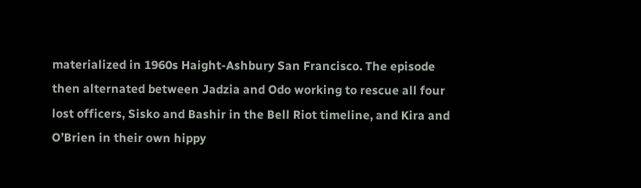materialized in 1960s Haight-Ashbury San Francisco. The episode then alternated between Jadzia and Odo working to rescue all four lost officers, Sisko and Bashir in the Bell Riot timeline, and Kira and O’Brien in their own hippy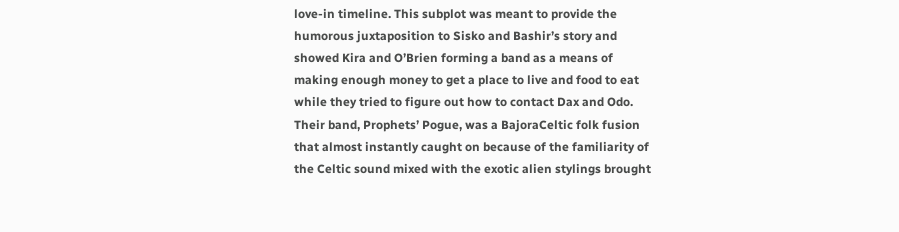love-in timeline. This subplot was meant to provide the humorous juxtaposition to Sisko and Bashir’s story and showed Kira and O’Brien forming a band as a means of making enough money to get a place to live and food to eat while they tried to figure out how to contact Dax and Odo. Their band, Prophets’ Pogue, was a BajoraCeltic folk fusion that almost instantly caught on because of the familiarity of the Celtic sound mixed with the exotic alien stylings brought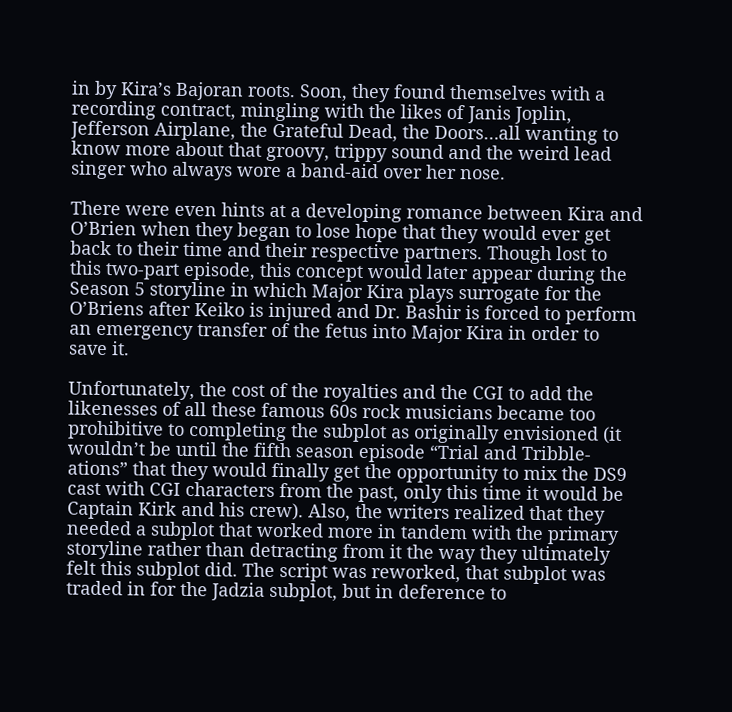in by Kira’s Bajoran roots. Soon, they found themselves with a recording contract, mingling with the likes of Janis Joplin, Jefferson Airplane, the Grateful Dead, the Doors…all wanting to know more about that groovy, trippy sound and the weird lead singer who always wore a band-aid over her nose.

There were even hints at a developing romance between Kira and O’Brien when they began to lose hope that they would ever get back to their time and their respective partners. Though lost to this two-part episode, this concept would later appear during the Season 5 storyline in which Major Kira plays surrogate for the O’Briens after Keiko is injured and Dr. Bashir is forced to perform an emergency transfer of the fetus into Major Kira in order to save it.

Unfortunately, the cost of the royalties and the CGI to add the likenesses of all these famous 60s rock musicians became too prohibitive to completing the subplot as originally envisioned (it wouldn’t be until the fifth season episode “Trial and Tribble-ations” that they would finally get the opportunity to mix the DS9 cast with CGI characters from the past, only this time it would be Captain Kirk and his crew). Also, the writers realized that they needed a subplot that worked more in tandem with the primary storyline rather than detracting from it the way they ultimately felt this subplot did. The script was reworked, that subplot was traded in for the Jadzia subplot, but in deference to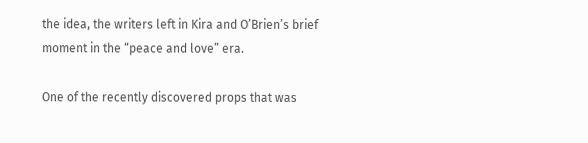the idea, the writers left in Kira and O’Brien’s brief moment in the “peace and love” era.

One of the recently discovered props that was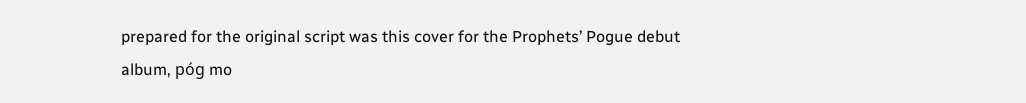prepared for the original script was this cover for the Prophets’ Pogue debut album, póg mo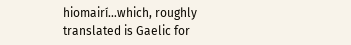hiomairí…which, roughly translated is Gaelic for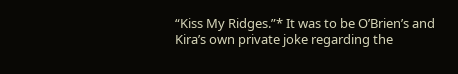“Kiss My Ridges.”* It was to be O’Brien’s and Kira’s own private joke regarding the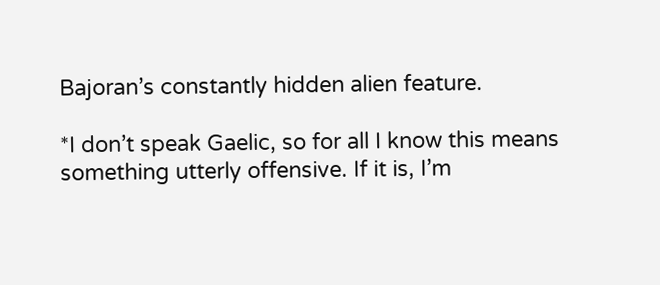Bajoran’s constantly hidden alien feature.

*I don’t speak Gaelic, so for all I know this means something utterly offensive. If it is, I’m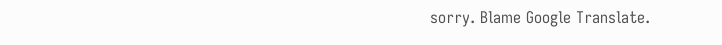sorry. Blame Google Translate.